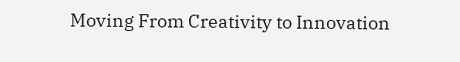Moving From Creativity to Innovation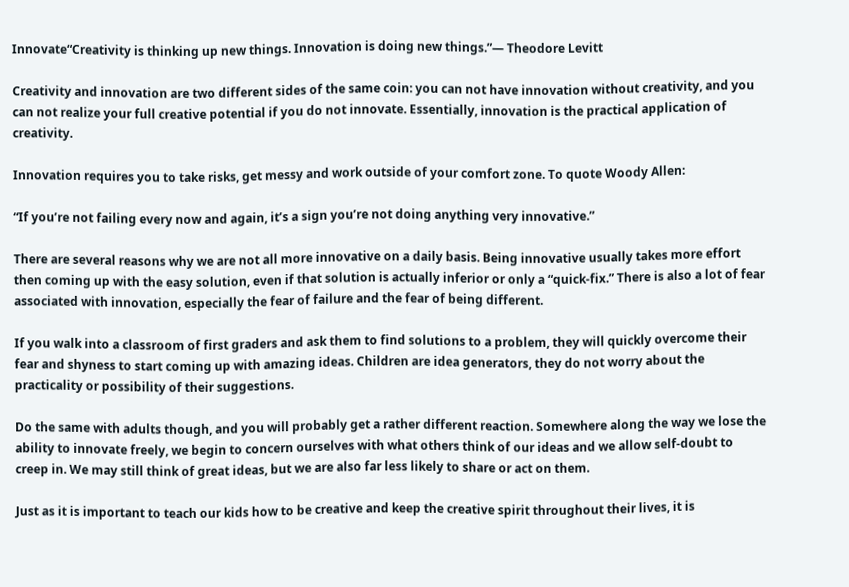Innovate“Creativity is thinking up new things. Innovation is doing new things.”— Theodore Levitt

Creativity and innovation are two different sides of the same coin: you can not have innovation without creativity, and you can not realize your full creative potential if you do not innovate. Essentially, innovation is the practical application of creativity.

Innovation requires you to take risks, get messy and work outside of your comfort zone. To quote Woody Allen:

“If you’re not failing every now and again, it’s a sign you’re not doing anything very innovative.”

There are several reasons why we are not all more innovative on a daily basis. Being innovative usually takes more effort then coming up with the easy solution, even if that solution is actually inferior or only a “quick-fix.” There is also a lot of fear associated with innovation, especially the fear of failure and the fear of being different.

If you walk into a classroom of first graders and ask them to find solutions to a problem, they will quickly overcome their fear and shyness to start coming up with amazing ideas. Children are idea generators, they do not worry about the practicality or possibility of their suggestions.

Do the same with adults though, and you will probably get a rather different reaction. Somewhere along the way we lose the ability to innovate freely, we begin to concern ourselves with what others think of our ideas and we allow self-doubt to creep in. We may still think of great ideas, but we are also far less likely to share or act on them.

Just as it is important to teach our kids how to be creative and keep the creative spirit throughout their lives, it is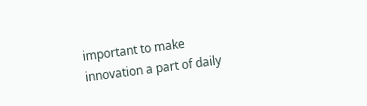important to make innovation a part of daily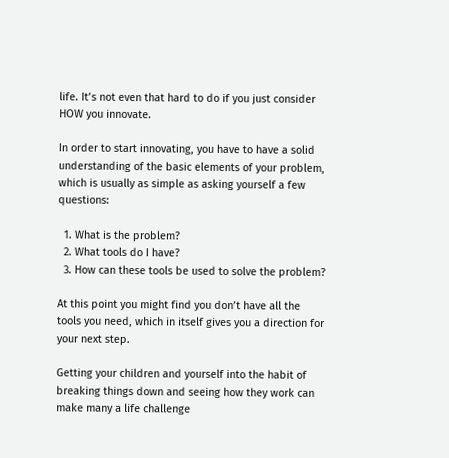life. It’s not even that hard to do if you just consider HOW you innovate.

In order to start innovating, you have to have a solid understanding of the basic elements of your problem, which is usually as simple as asking yourself a few questions:

  1. What is the problem?
  2. What tools do I have?
  3. How can these tools be used to solve the problem?

At this point you might find you don’t have all the tools you need, which in itself gives you a direction for your next step.

Getting your children and yourself into the habit of breaking things down and seeing how they work can make many a life challenge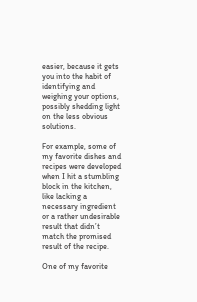easier, because it gets you into the habit of identifying and weighing your options, possibly shedding light on the less obvious solutions.

For example, some of my favorite dishes and recipes were developed when I hit a stumbling block in the kitchen, like lacking a necessary ingredient or a rather undesirable result that didn’t match the promised result of the recipe.

One of my favorite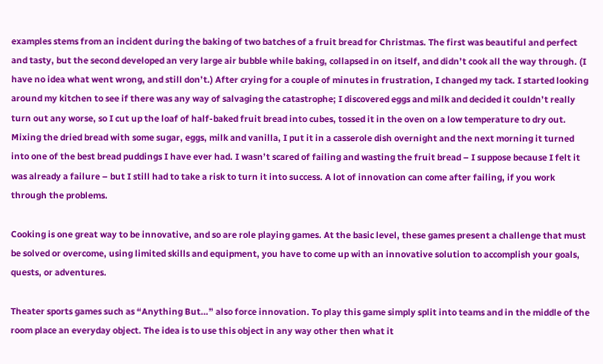examples stems from an incident during the baking of two batches of a fruit bread for Christmas. The first was beautiful and perfect and tasty, but the second developed an very large air bubble while baking, collapsed in on itself, and didn’t cook all the way through. (I have no idea what went wrong, and still don’t.) After crying for a couple of minutes in frustration, I changed my tack. I started looking around my kitchen to see if there was any way of salvaging the catastrophe; I discovered eggs and milk and decided it couldn’t really turn out any worse, so I cut up the loaf of half-baked fruit bread into cubes, tossed it in the oven on a low temperature to dry out. Mixing the dried bread with some sugar, eggs, milk and vanilla, I put it in a casserole dish overnight and the next morning it turned into one of the best bread puddings I have ever had. I wasn’t scared of failing and wasting the fruit bread – I suppose because I felt it was already a failure – but I still had to take a risk to turn it into success. A lot of innovation can come after failing, if you work through the problems.

Cooking is one great way to be innovative, and so are role playing games. At the basic level, these games present a challenge that must be solved or overcome, using limited skills and equipment, you have to come up with an innovative solution to accomplish your goals, quests, or adventures.

Theater sports games such as “Anything But…” also force innovation. To play this game simply split into teams and in the middle of the room place an everyday object. The idea is to use this object in any way other then what it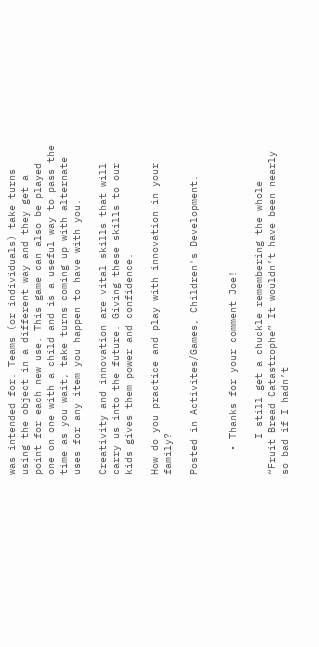was intended for. Teams (or individuals) take turns using the object in a different way and they get a point for each new use. This game can also be played one on one with a child and is a useful way to pass the time as you wait, take turns coming up with alternate uses for any item you happen to have with you.

Creativity and innovation are vital skills that will carry us into the future. Giving these skills to our kids gives them power and confidence.

How do you practice and play with innovation in your family?

Posted in Activites/Games, Children's Development.


    • Thanks for your comment Joe!

      I still get a chuckle remembering the whole “Fruit Bread Catastrophe” It wouldn’t have been nearly so bad if I hadn’t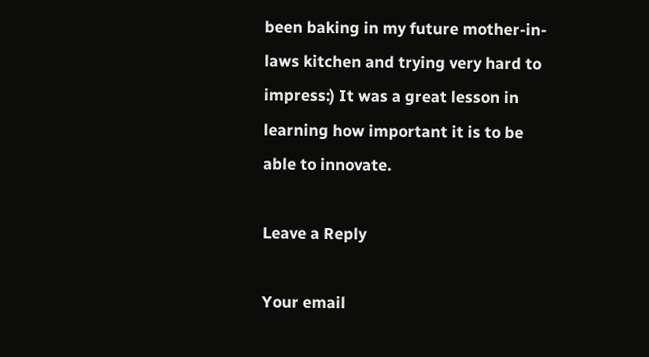been baking in my future mother-in-laws kitchen and trying very hard to impress:) It was a great lesson in learning how important it is to be able to innovate.

Leave a Reply

Your email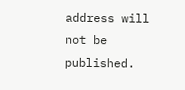address will not be published.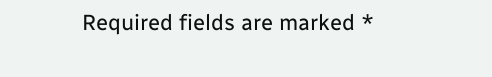Required fields are marked *